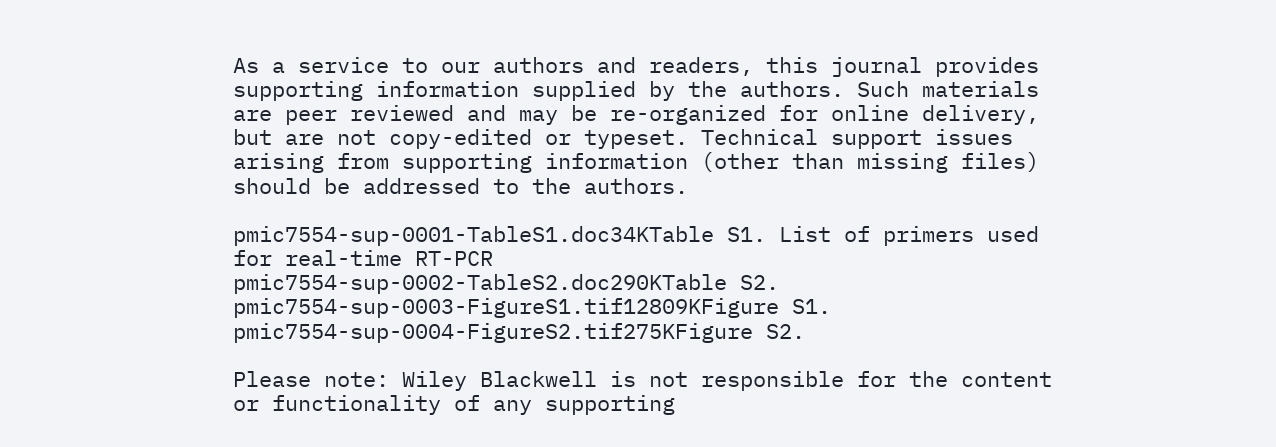As a service to our authors and readers, this journal provides supporting information supplied by the authors. Such materials are peer reviewed and may be re-organized for online delivery, but are not copy-edited or typeset. Technical support issues arising from supporting information (other than missing files) should be addressed to the authors.

pmic7554-sup-0001-TableS1.doc34KTable S1. List of primers used for real-time RT-PCR
pmic7554-sup-0002-TableS2.doc290KTable S2.
pmic7554-sup-0003-FigureS1.tif12809KFigure S1.
pmic7554-sup-0004-FigureS2.tif275KFigure S2.

Please note: Wiley Blackwell is not responsible for the content or functionality of any supporting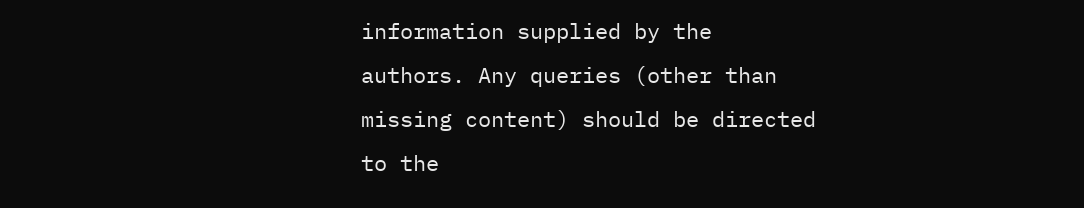information supplied by the authors. Any queries (other than missing content) should be directed to the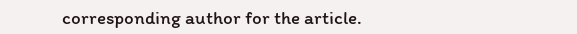corresponding author for the article.